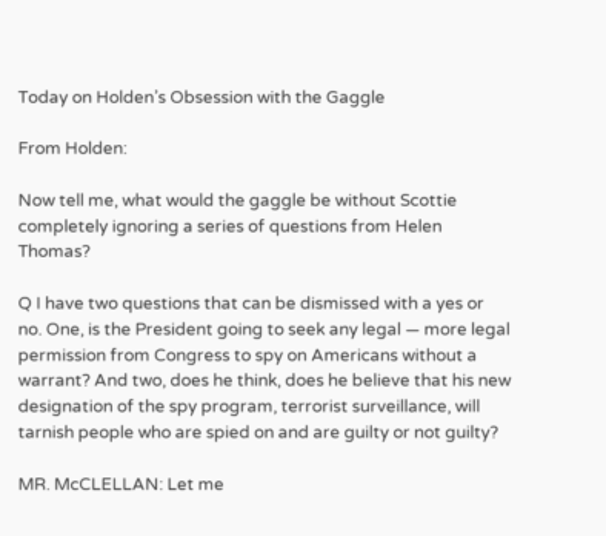Today on Holden’s Obsession with the Gaggle

From Holden:

Now tell me, what would the gaggle be without Scottie completely ignoring a series of questions from Helen Thomas?

Q I have two questions that can be dismissed with a yes or no. One, is the President going to seek any legal — more legal permission from Congress to spy on Americans without a warrant? And two, does he think, does he believe that his new designation of the spy program, terrorist surveillance, will tarnish people who are spied on and are guilty or not guilty?

MR. McCLELLAN: Let me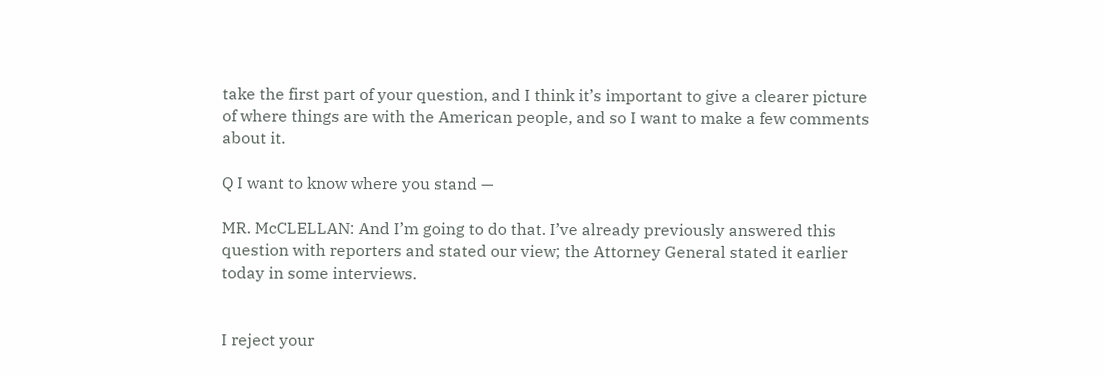take the first part of your question, and I think it’s important to give a clearer picture of where things are with the American people, and so I want to make a few comments about it.

Q I want to know where you stand —

MR. McCLELLAN: And I’m going to do that. I’ve already previously answered this question with reporters and stated our view; the Attorney General stated it earlier today in some interviews.


I reject your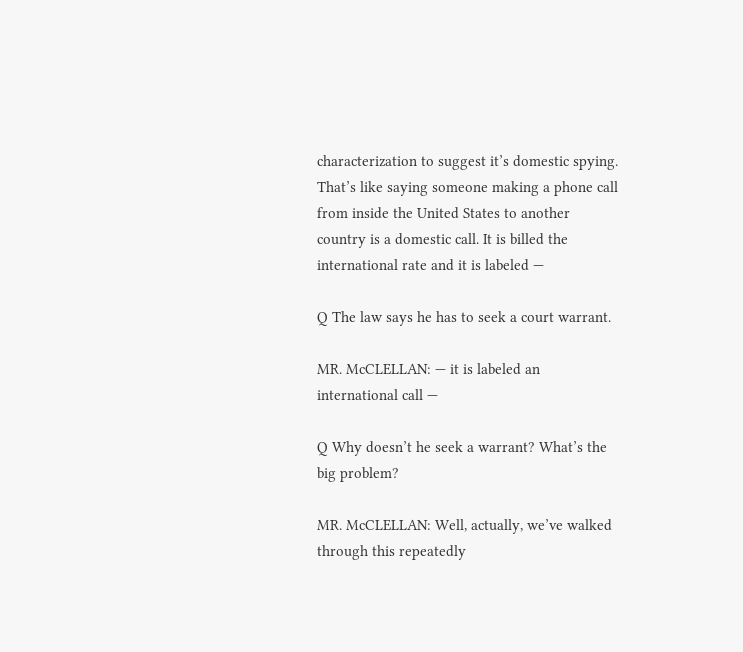characterization to suggest it’s domestic spying. That’s like saying someone making a phone call from inside the United States to another country is a domestic call. It is billed the international rate and it is labeled —

Q The law says he has to seek a court warrant.

MR. McCLELLAN: — it is labeled an international call —

Q Why doesn’t he seek a warrant? What’s the big problem?

MR. McCLELLAN: Well, actually, we’ve walked through this repeatedly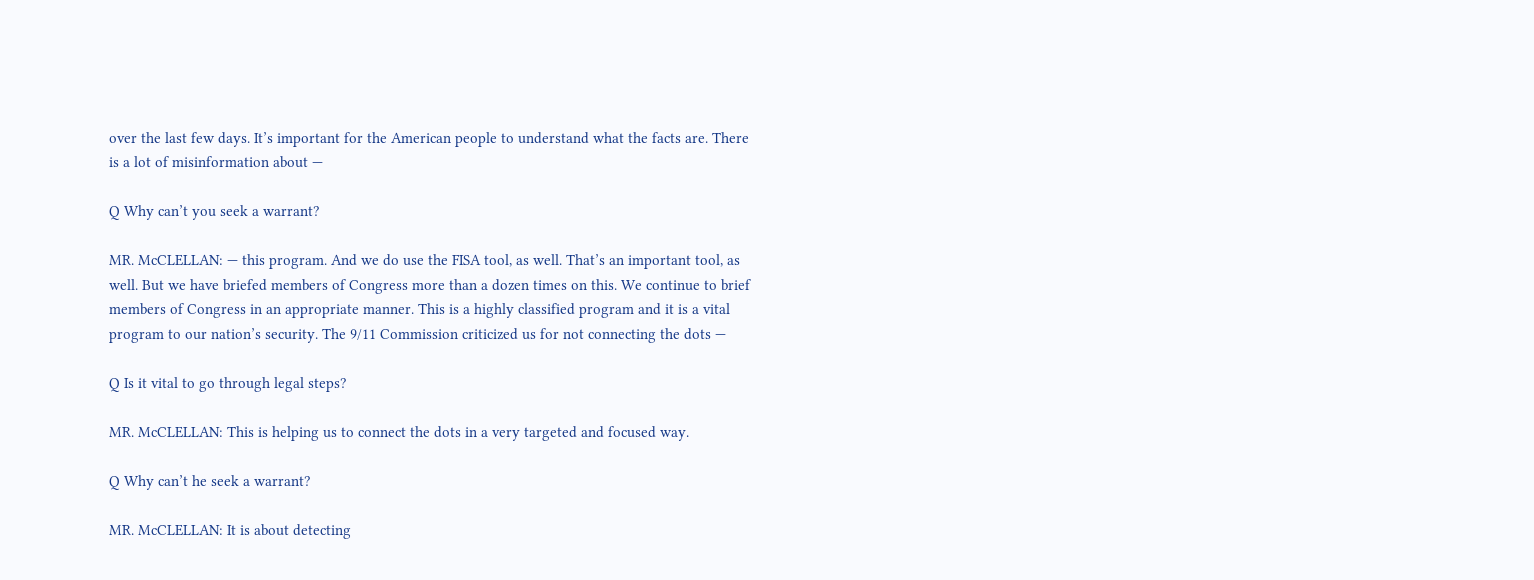over the last few days. It’s important for the American people to understand what the facts are. There is a lot of misinformation about —

Q Why can’t you seek a warrant?

MR. McCLELLAN: — this program. And we do use the FISA tool, as well. That’s an important tool, as well. But we have briefed members of Congress more than a dozen times on this. We continue to brief members of Congress in an appropriate manner. This is a highly classified program and it is a vital program to our nation’s security. The 9/11 Commission criticized us for not connecting the dots —

Q Is it vital to go through legal steps?

MR. McCLELLAN: This is helping us to connect the dots in a very targeted and focused way.

Q Why can’t he seek a warrant?

MR. McCLELLAN: It is about detecting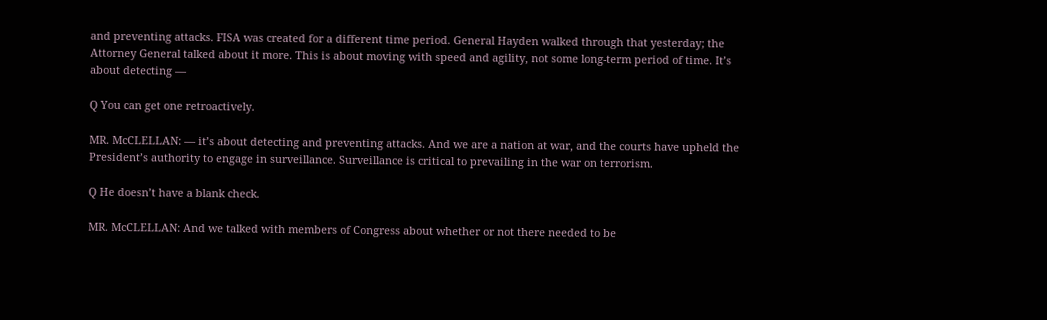and preventing attacks. FISA was created for a different time period. General Hayden walked through that yesterday; the Attorney General talked about it more. This is about moving with speed and agility, not some long-term period of time. It’s about detecting —

Q You can get one retroactively.

MR. McCLELLAN: — it’s about detecting and preventing attacks. And we are a nation at war, and the courts have upheld the President’s authority to engage in surveillance. Surveillance is critical to prevailing in the war on terrorism.

Q He doesn’t have a blank check.

MR. McCLELLAN: And we talked with members of Congress about whether or not there needed to be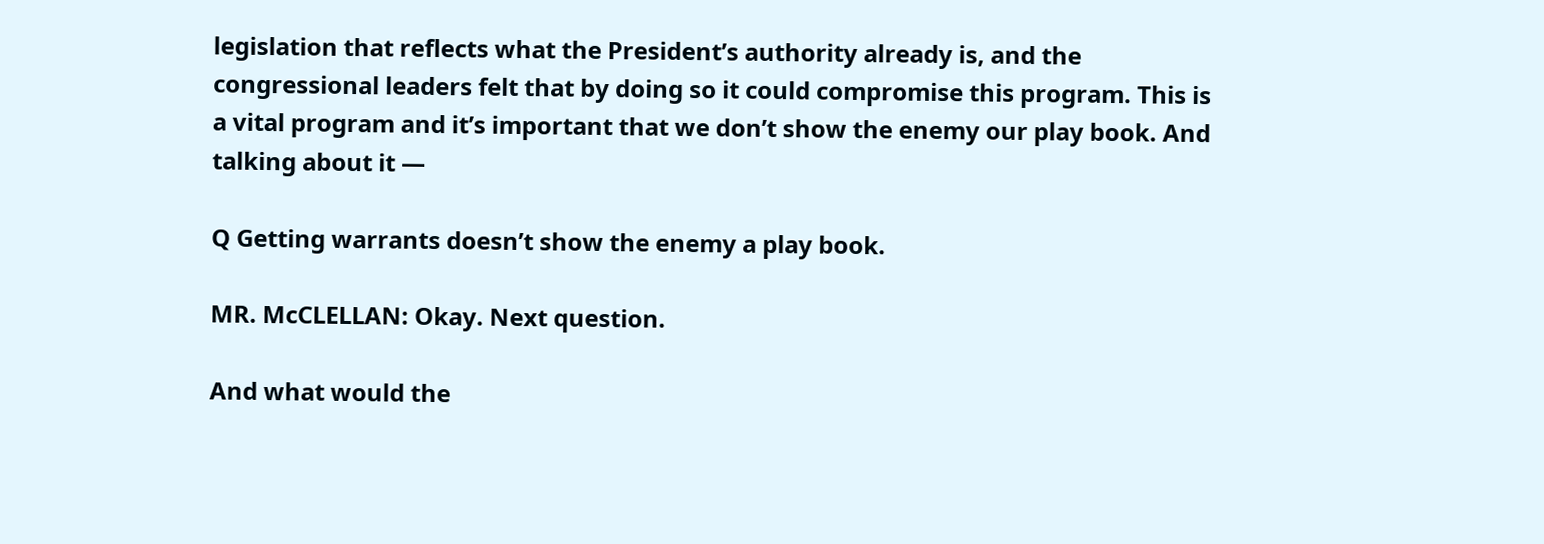legislation that reflects what the President’s authority already is, and the congressional leaders felt that by doing so it could compromise this program. This is a vital program and it’s important that we don’t show the enemy our play book. And talking about it —

Q Getting warrants doesn’t show the enemy a play book.

MR. McCLELLAN: Okay. Next question.

And what would the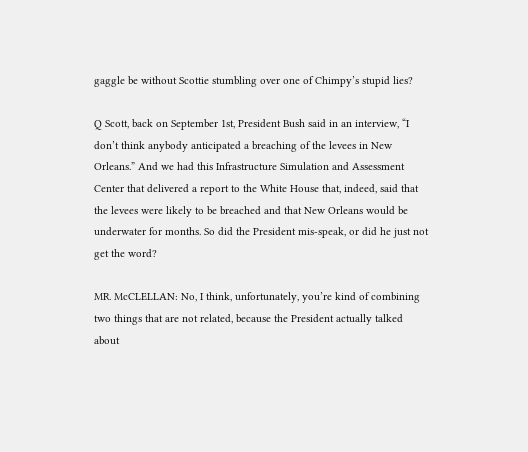gaggle be without Scottie stumbling over one of Chimpy’s stupid lies?

Q Scott, back on September 1st, President Bush said in an interview, “I don’t think anybody anticipated a breaching of the levees in New Orleans.” And we had this Infrastructure Simulation and Assessment Center that delivered a report to the White House that, indeed, said that the levees were likely to be breached and that New Orleans would be underwater for months. So did the President mis-speak, or did he just not get the word?

MR. McCLELLAN: No, I think, unfortunately, you’re kind of combining two things that are not related, because the President actually talked about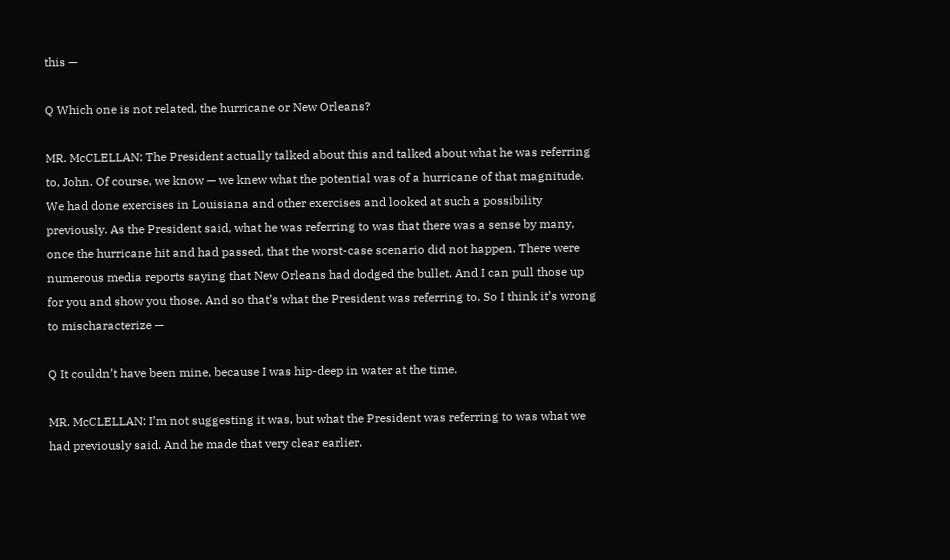this —

Q Which one is not related, the hurricane or New Orleans?

MR. McCLELLAN: The President actually talked about this and talked about what he was referring to, John. Of course, we know — we knew what the potential was of a hurricane of that magnitude. We had done exercises in Louisiana and other exercises and looked at such a possibility previously. As the President said, what he was referring to was that there was a sense by many, once the hurricane hit and had passed, that the worst-case scenario did not happen. There were numerous media reports saying that New Orleans had dodged the bullet. And I can pull those up for you and show you those. And so that’s what the President was referring to. So I think it’s wrong to mischaracterize —

Q It couldn’t have been mine, because I was hip-deep in water at the time.

MR. McCLELLAN: I’m not suggesting it was, but what the President was referring to was what we had previously said. And he made that very clear earlier.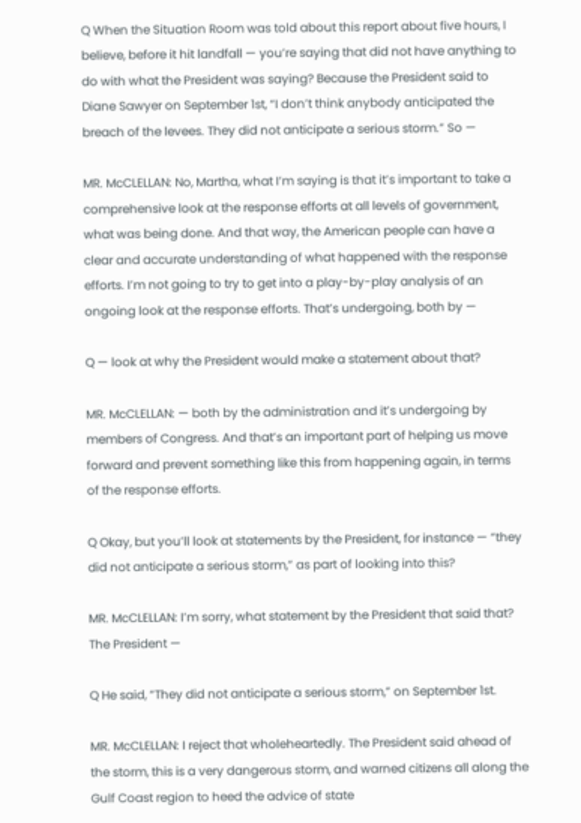Q When the Situation Room was told about this report about five hours, I believe, before it hit landfall — you’re saying that did not have anything to do with what the President was saying? Because the President said to Diane Sawyer on September 1st, “I don’t think anybody anticipated the breach of the levees. They did not anticipate a serious storm.” So —

MR. McCLELLAN: No, Martha, what I’m saying is that it’s important to take a comprehensive look at the response efforts at all levels of government, what was being done. And that way, the American people can have a clear and accurate understanding of what happened with the response efforts. I’m not going to try to get into a play-by-play analysis of an ongoing look at the response efforts. That’s undergoing, both by —

Q — look at why the President would make a statement about that?

MR. McCLELLAN: — both by the administration and it’s undergoing by members of Congress. And that’s an important part of helping us move forward and prevent something like this from happening again, in terms of the response efforts.

Q Okay, but you’ll look at statements by the President, for instance — “they did not anticipate a serious storm,” as part of looking into this?

MR. McCLELLAN: I’m sorry, what statement by the President that said that? The President —

Q He said, “They did not anticipate a serious storm,” on September 1st.

MR. McCLELLAN: I reject that wholeheartedly. The President said ahead of the storm, this is a very dangerous storm, and warned citizens all along the Gulf Coast region to heed the advice of state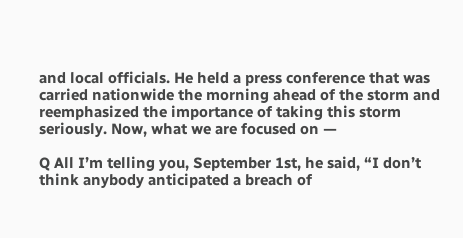and local officials. He held a press conference that was carried nationwide the morning ahead of the storm and reemphasized the importance of taking this storm seriously. Now, what we are focused on —

Q All I’m telling you, September 1st, he said, “I don’t think anybody anticipated a breach of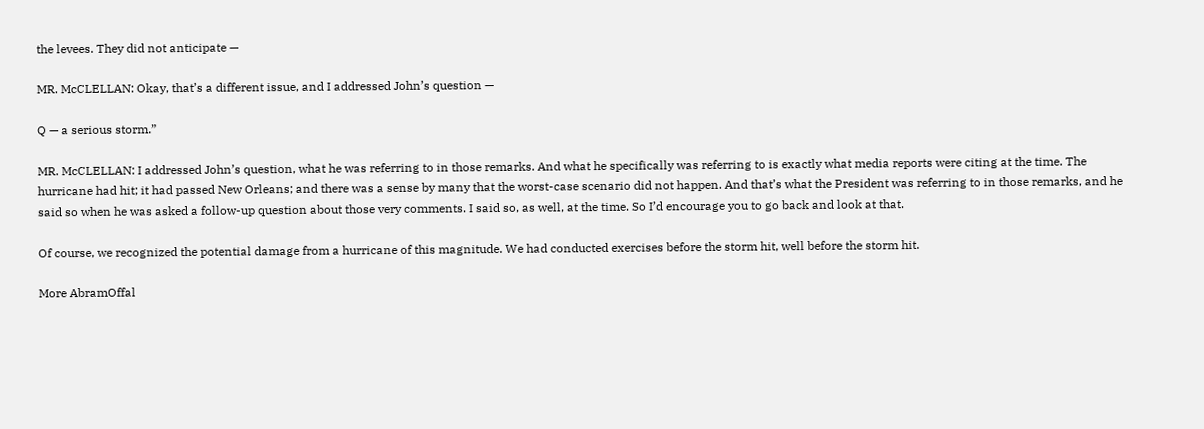the levees. They did not anticipate —

MR. McCLELLAN: Okay, that’s a different issue, and I addressed John’s question —

Q — a serious storm.”

MR. McCLELLAN: I addressed John’s question, what he was referring to in those remarks. And what he specifically was referring to is exactly what media reports were citing at the time. The hurricane had hit; it had passed New Orleans; and there was a sense by many that the worst-case scenario did not happen. And that’s what the President was referring to in those remarks, and he said so when he was asked a follow-up question about those very comments. I said so, as well, at the time. So I’d encourage you to go back and look at that.

Of course, we recognized the potential damage from a hurricane of this magnitude. We had conducted exercises before the storm hit, well before the storm hit.

More AbramOffal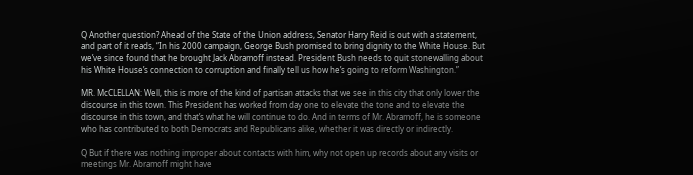Q Another question? Ahead of the State of the Union address, Senator Harry Reid is out with a statement, and part of it reads, “In his 2000 campaign, George Bush promised to bring dignity to the White House. But we’ve since found that he brought Jack Abramoff instead. President Bush needs to quit stonewalling about his White House’s connection to corruption and finally tell us how he’s going to reform Washington.”

MR. McCLELLAN: Well, this is more of the kind of partisan attacks that we see in this city that only lower the discourse in this town. This President has worked from day one to elevate the tone and to elevate the discourse in this town, and that’s what he will continue to do. And in terms of Mr. Abramoff, he is someone who has contributed to both Democrats and Republicans alike, whether it was directly or indirectly.

Q But if there was nothing improper about contacts with him, why not open up records about any visits or meetings Mr. Abramoff might have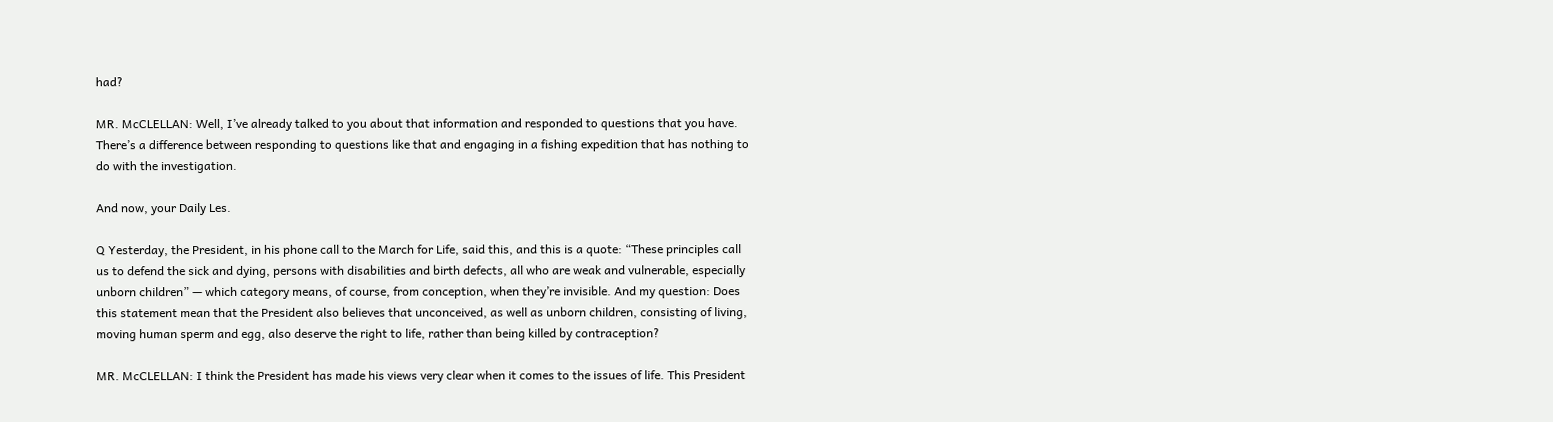had?

MR. McCLELLAN: Well, I’ve already talked to you about that information and responded to questions that you have. There’s a difference between responding to questions like that and engaging in a fishing expedition that has nothing to do with the investigation.

And now, your Daily Les.

Q Yesterday, the President, in his phone call to the March for Life, said this, and this is a quote: “These principles call us to defend the sick and dying, persons with disabilities and birth defects, all who are weak and vulnerable, especially unborn children” — which category means, of course, from conception, when they’re invisible. And my question: Does this statement mean that the President also believes that unconceived, as well as unborn children, consisting of living, moving human sperm and egg, also deserve the right to life, rather than being killed by contraception?

MR. McCLELLAN: I think the President has made his views very clear when it comes to the issues of life. This President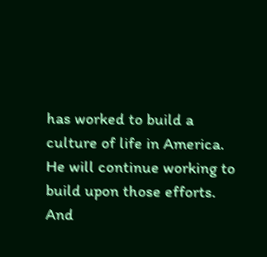has worked to build a culture of life in America. He will continue working to build upon those efforts. And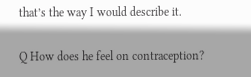that’s the way I would describe it.

Q How does he feel on contraception?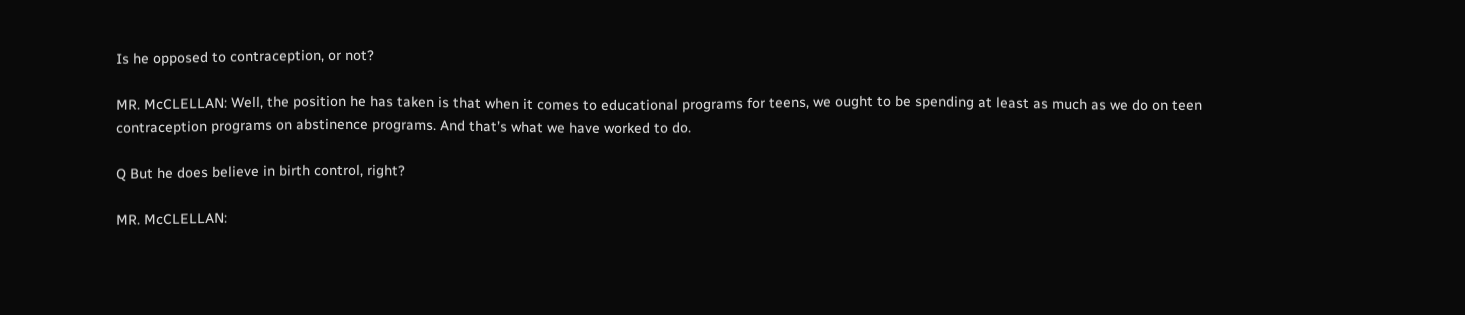Is he opposed to contraception, or not?

MR. McCLELLAN: Well, the position he has taken is that when it comes to educational programs for teens, we ought to be spending at least as much as we do on teen contraception programs on abstinence programs. And that’s what we have worked to do.

Q But he does believe in birth control, right?

MR. McCLELLAN: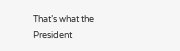That’s what the President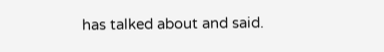has talked about and said.